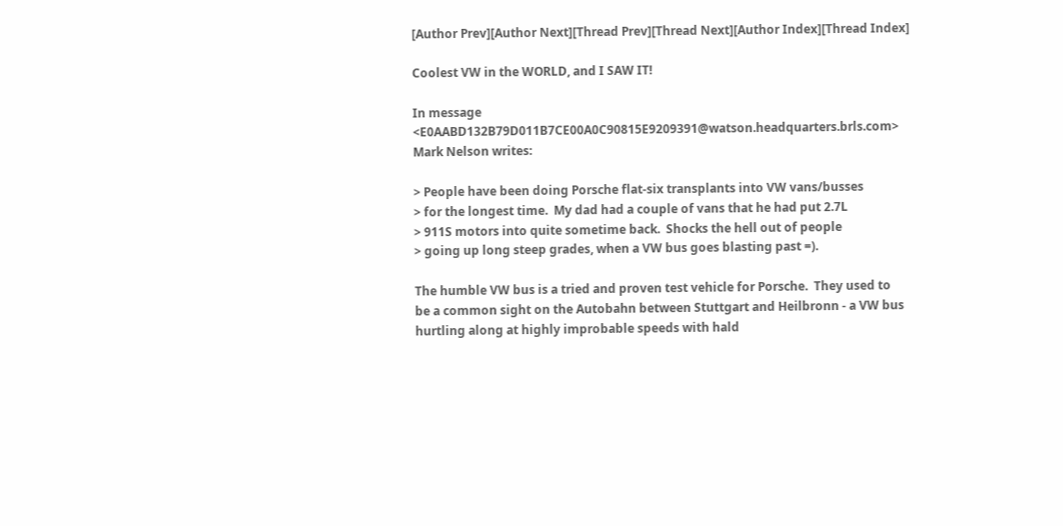[Author Prev][Author Next][Thread Prev][Thread Next][Author Index][Thread Index]

Coolest VW in the WORLD, and I SAW IT!

In message <E0AABD132B79D011B7CE00A0C90815E9209391@watson.headquarters.brls.com> Mark Nelson writes:

> People have been doing Porsche flat-six transplants into VW vans/busses
> for the longest time.  My dad had a couple of vans that he had put 2.7L
> 911S motors into quite sometime back.  Shocks the hell out of people
> going up long steep grades, when a VW bus goes blasting past =).

The humble VW bus is a tried and proven test vehicle for Porsche.  They used to
be a common sight on the Autobahn between Stuttgart and Heilbronn - a VW bus
hurtling along at highly improbable speeds with hald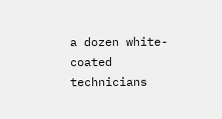a dozen white-coated
technicians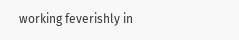working feverishly in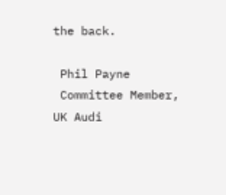the back.

 Phil Payne
 Committee Member, UK Audi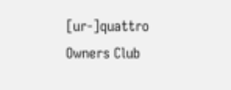[ur-]quattro Owners Club